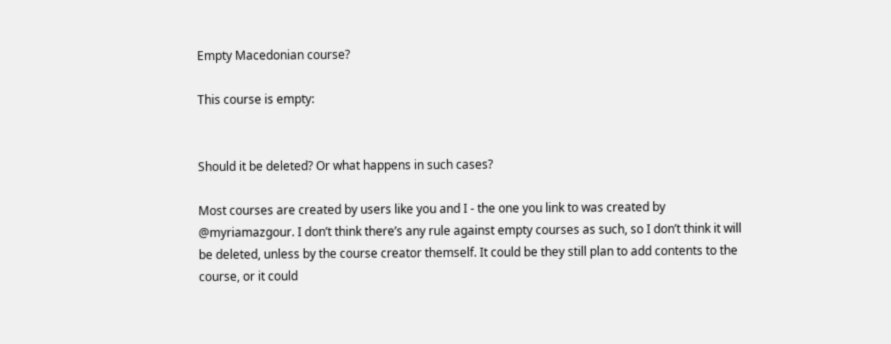Empty Macedonian course?

This course is empty:


Should it be deleted? Or what happens in such cases?

Most courses are created by users like you and I - the one you link to was created by @myriamazgour. I don’t think there’s any rule against empty courses as such, so I don’t think it will be deleted, unless by the course creator themself. It could be they still plan to add contents to the course, or it could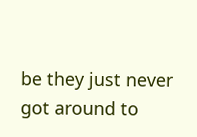be they just never got around to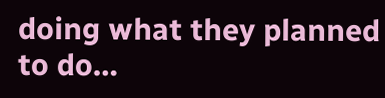doing what they planned to do…